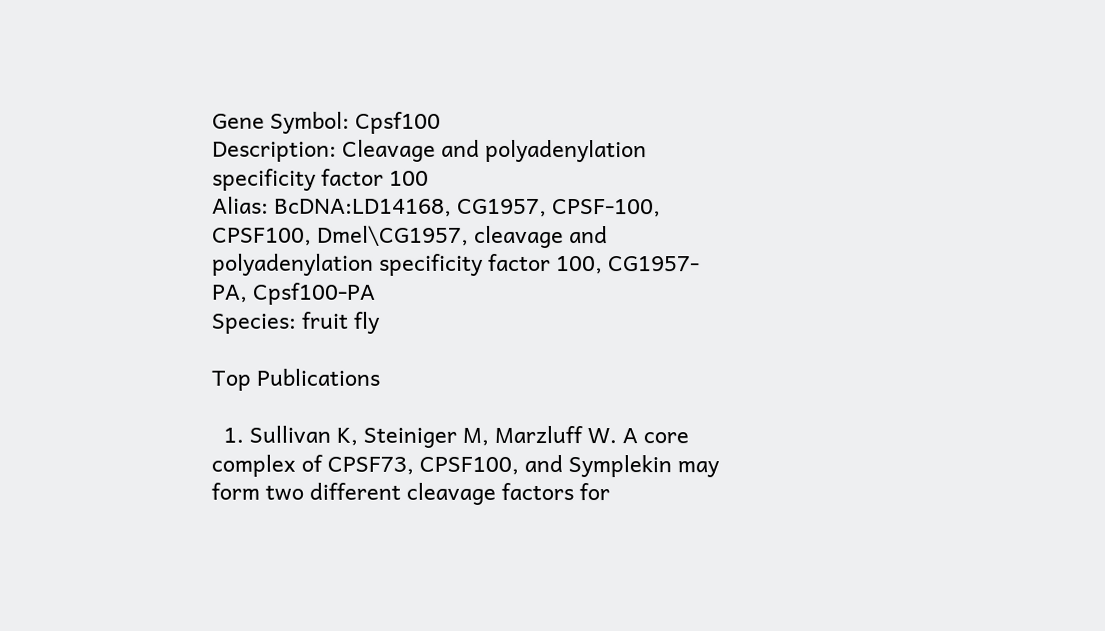Gene Symbol: Cpsf100
Description: Cleavage and polyadenylation specificity factor 100
Alias: BcDNA:LD14168, CG1957, CPSF-100, CPSF100, Dmel\CG1957, cleavage and polyadenylation specificity factor 100, CG1957-PA, Cpsf100-PA
Species: fruit fly

Top Publications

  1. Sullivan K, Steiniger M, Marzluff W. A core complex of CPSF73, CPSF100, and Symplekin may form two different cleavage factors for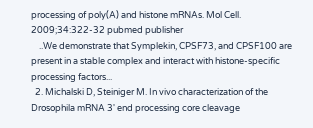processing of poly(A) and histone mRNAs. Mol Cell. 2009;34:322-32 pubmed publisher
    ..We demonstrate that Symplekin, CPSF73, and CPSF100 are present in a stable complex and interact with histone-specific processing factors...
  2. Michalski D, Steiniger M. In vivo characterization of the Drosophila mRNA 3' end processing core cleavage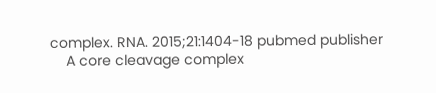complex. RNA. 2015;21:1404-18 pubmed publisher
    A core cleavage complex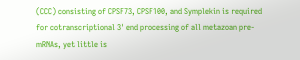(CCC) consisting of CPSF73, CPSF100, and Symplekin is required for cotranscriptional 3' end processing of all metazoan pre-mRNAs, yet little is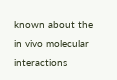known about the in vivo molecular interactions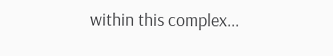within this complex...